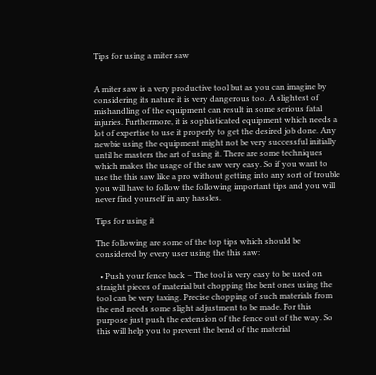Tips for using a miter saw


A miter saw is a very productive tool but as you can imagine by considering its nature it is very dangerous too. A slightest of mishandling of the equipment can result in some serious fatal injuries. Furthermore, it is sophisticated equipment which needs a lot of expertise to use it properly to get the desired job done. Any newbie using the equipment might not be very successful initially until he masters the art of using it. There are some techniques which makes the usage of the saw very easy. So if you want to use the this saw like a pro without getting into any sort of trouble you will have to follow the following important tips and you will never find yourself in any hassles.

Tips for using it

The following are some of the top tips which should be considered by every user using the this saw:

  • Push your fence back – The tool is very easy to be used on straight pieces of material but chopping the bent ones using the tool can be very taxing. Precise chopping of such materials from the end needs some slight adjustment to be made. For this purpose just push the extension of the fence out of the way. So this will help you to prevent the bend of the material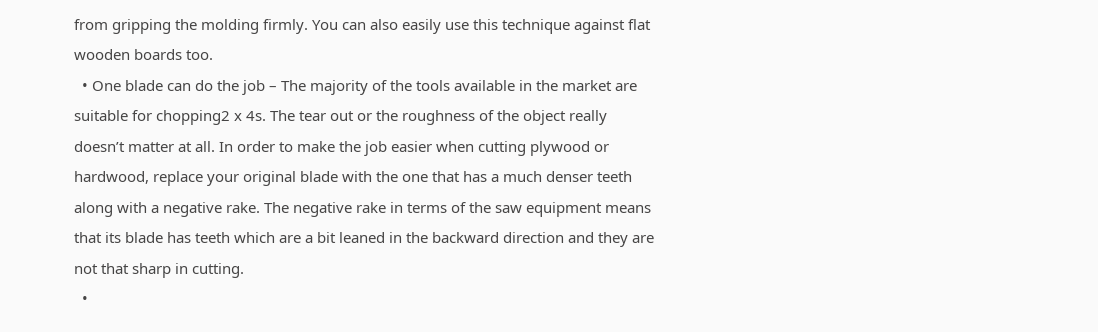from gripping the molding firmly. You can also easily use this technique against flat wooden boards too.
  • One blade can do the job – The majority of the tools available in the market are suitable for chopping2 x 4s. The tear out or the roughness of the object really doesn’t matter at all. In order to make the job easier when cutting plywood or hardwood, replace your original blade with the one that has a much denser teeth along with a negative rake. The negative rake in terms of the saw equipment means that its blade has teeth which are a bit leaned in the backward direction and they are not that sharp in cutting.
  •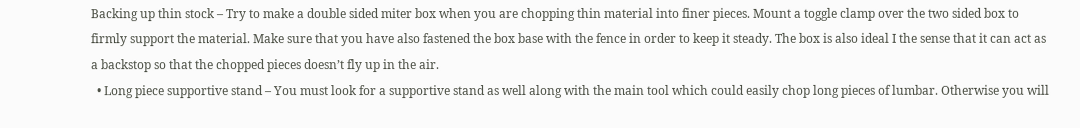Backing up thin stock – Try to make a double sided miter box when you are chopping thin material into finer pieces. Mount a toggle clamp over the two sided box to firmly support the material. Make sure that you have also fastened the box base with the fence in order to keep it steady. The box is also ideal I the sense that it can act as a backstop so that the chopped pieces doesn’t fly up in the air.
  • Long piece supportive stand – You must look for a supportive stand as well along with the main tool which could easily chop long pieces of lumbar. Otherwise you will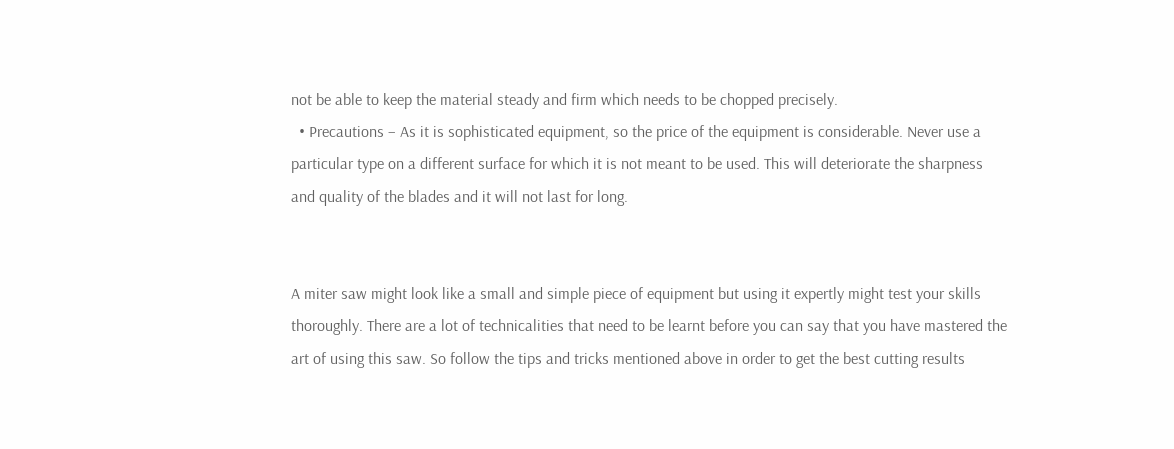not be able to keep the material steady and firm which needs to be chopped precisely.
  • Precautions – As it is sophisticated equipment, so the price of the equipment is considerable. Never use a particular type on a different surface for which it is not meant to be used. This will deteriorate the sharpness and quality of the blades and it will not last for long.


A miter saw might look like a small and simple piece of equipment but using it expertly might test your skills thoroughly. There are a lot of technicalities that need to be learnt before you can say that you have mastered the art of using this saw. So follow the tips and tricks mentioned above in order to get the best cutting results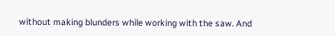without making blunders while working with the saw. And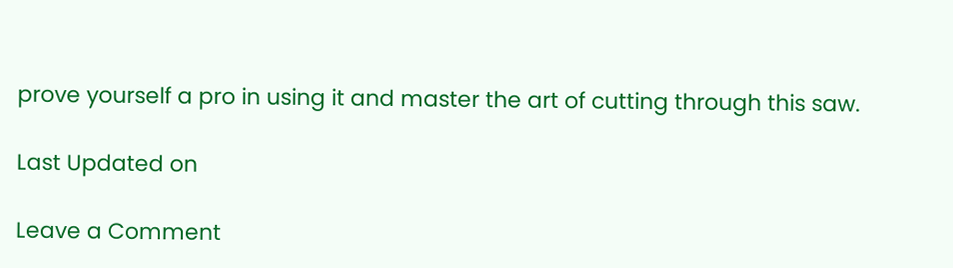prove yourself a pro in using it and master the art of cutting through this saw.

Last Updated on

Leave a Comment